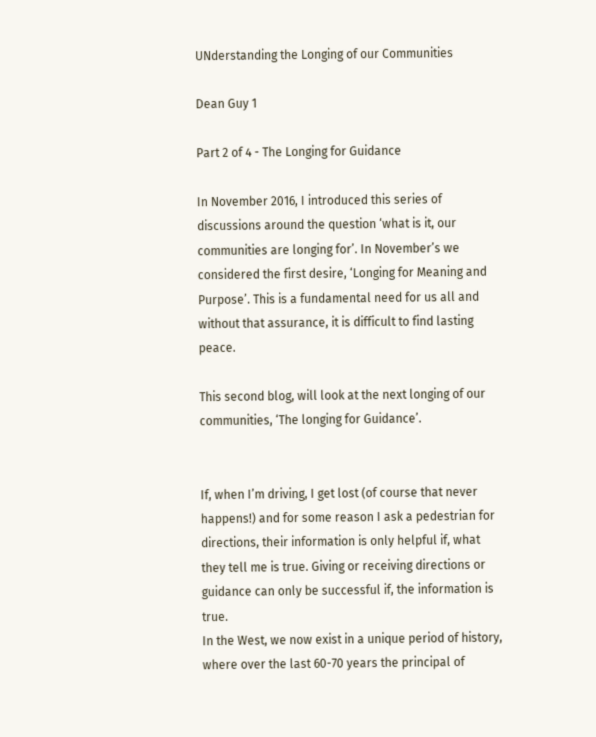UNderstanding the Longing of our Communities

Dean Guy 1

Part 2 of 4 - The Longing for Guidance

In November 2016, I introduced this series of discussions around the question ‘what is it, our communities are longing for’. In November’s we considered the first desire, ‘Longing for Meaning and Purpose’. This is a fundamental need for us all and without that assurance, it is difficult to find lasting peace.

This second blog, will look at the next longing of our communities, ‘The longing for Guidance’.


If, when I’m driving, I get lost (of course that never happens!) and for some reason I ask a pedestrian for directions, their information is only helpful if, what they tell me is true. Giving or receiving directions or guidance can only be successful if, the information is true.
In the West, we now exist in a unique period of history, where over the last 60-70 years the principal of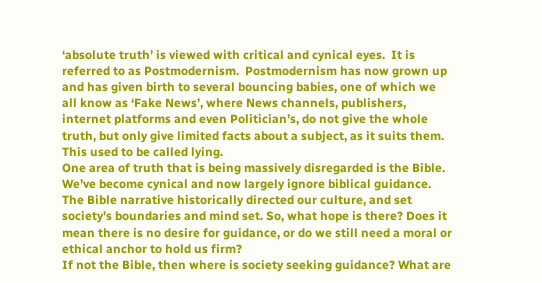‘absolute truth’ is viewed with critical and cynical eyes.  It is referred to as Postmodernism.  Postmodernism has now grown up and has given birth to several bouncing babies, one of which we all know as ‘Fake News’, where News channels, publishers, internet platforms and even Politician’s, do not give the whole truth, but only give limited facts about a subject, as it suits them. This used to be called lying.
One area of truth that is being massively disregarded is the Bible. We’ve become cynical and now largely ignore biblical guidance. The Bible narrative historically directed our culture, and set society’s boundaries and mind set. So, what hope is there? Does it mean there is no desire for guidance, or do we still need a moral or ethical anchor to hold us firm?
If not the Bible, then where is society seeking guidance? What are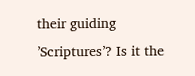their guiding ’Scriptures’? Is it the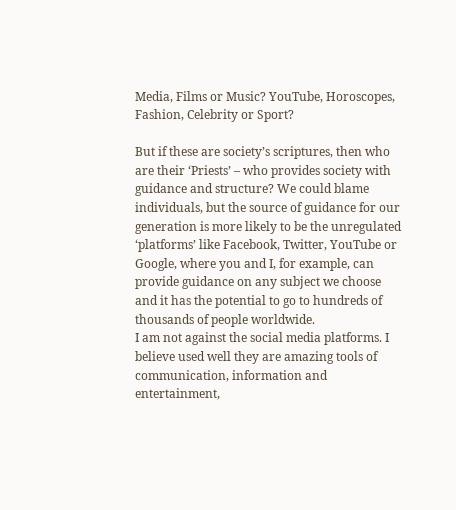Media, Films or Music? YouTube, Horoscopes, Fashion, Celebrity or Sport?

But if these are society’s scriptures, then who are their ‘Priests’ – who provides society with guidance and structure? We could blame individuals, but the source of guidance for our generation is more likely to be the unregulated ‘platforms’ like Facebook, Twitter, YouTube or Google, where you and I, for example, can provide guidance on any subject we choose and it has the potential to go to hundreds of thousands of people worldwide.
I am not against the social media platforms. I believe used well they are amazing tools of communication, information and entertainment,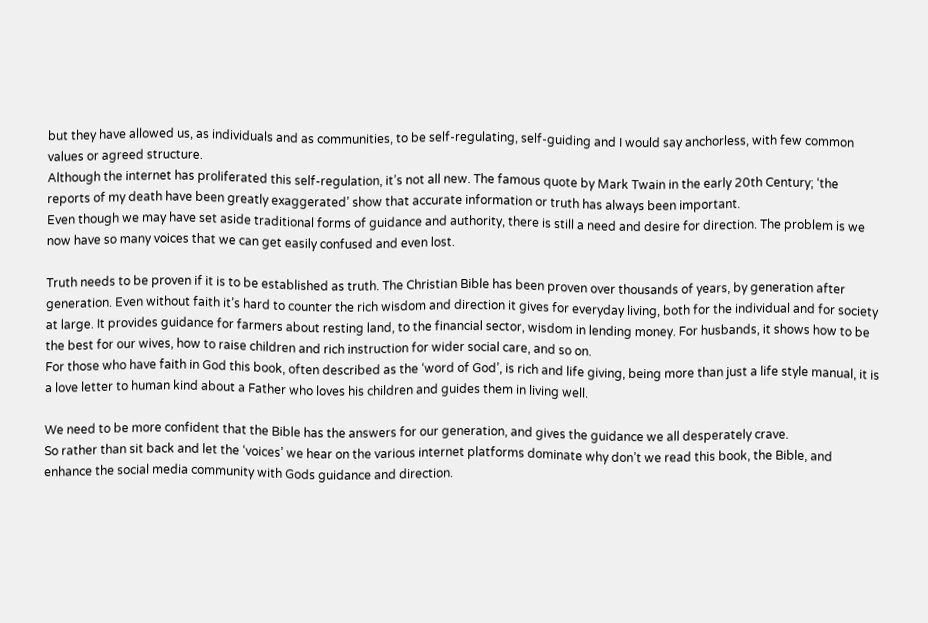but they have allowed us, as individuals and as communities, to be self-regulating, self-guiding and I would say anchorless, with few common values or agreed structure.
Although the internet has proliferated this self-regulation, it’s not all new. The famous quote by Mark Twain in the early 20th Century; ‘the reports of my death have been greatly exaggerated’ show that accurate information or truth has always been important.
Even though we may have set aside traditional forms of guidance and authority, there is still a need and desire for direction. The problem is we now have so many voices that we can get easily confused and even lost.

Truth needs to be proven if it is to be established as truth. The Christian Bible has been proven over thousands of years, by generation after generation. Even without faith it’s hard to counter the rich wisdom and direction it gives for everyday living, both for the individual and for society at large. It provides guidance for farmers about resting land, to the financial sector, wisdom in lending money. For husbands, it shows how to be the best for our wives, how to raise children and rich instruction for wider social care, and so on.
For those who have faith in God this book, often described as the ‘word of God’, is rich and life giving, being more than just a life style manual, it is a love letter to human kind about a Father who loves his children and guides them in living well.

We need to be more confident that the Bible has the answers for our generation, and gives the guidance we all desperately crave.
So rather than sit back and let the ‘voices’ we hear on the various internet platforms dominate why don’t we read this book, the Bible, and enhance the social media community with Gods guidance and direction.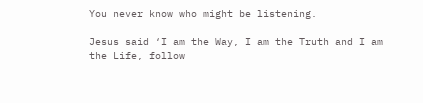You never know who might be listening.

Jesus said ‘I am the Way, I am the Truth and I am the Life, follow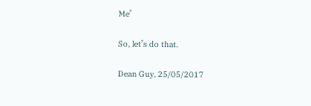Me’

So, let’s do that.

Dean Guy, 25/05/2017